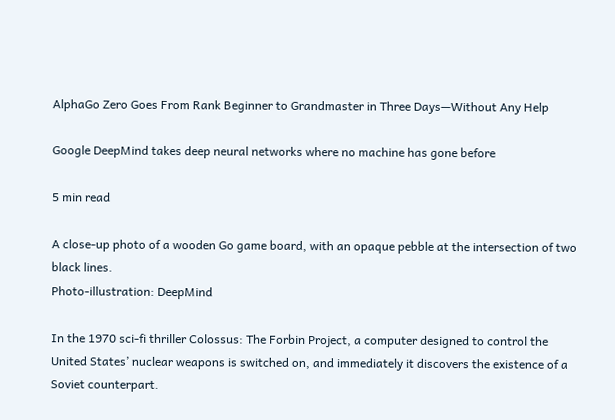AlphaGo Zero Goes From Rank Beginner to Grandmaster in Three Days—Without Any Help

Google DeepMind takes deep neural networks where no machine has gone before

5 min read

A close-up photo of a wooden Go game board, with an opaque pebble at the intersection of two black lines.
Photo-illustration: DeepMind

In the 1970 sci-fi thriller Colossus: The Forbin Project, a computer designed to control the United States’ nuclear weapons is switched on, and immediately it discovers the existence of a Soviet counterpart.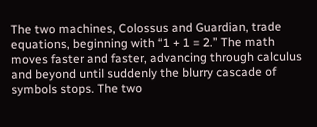The two machines, Colossus and Guardian, trade equations, beginning with “1 + 1 = 2.” The math moves faster and faster, advancing through calculus and beyond until suddenly the blurry cascade of symbols stops. The two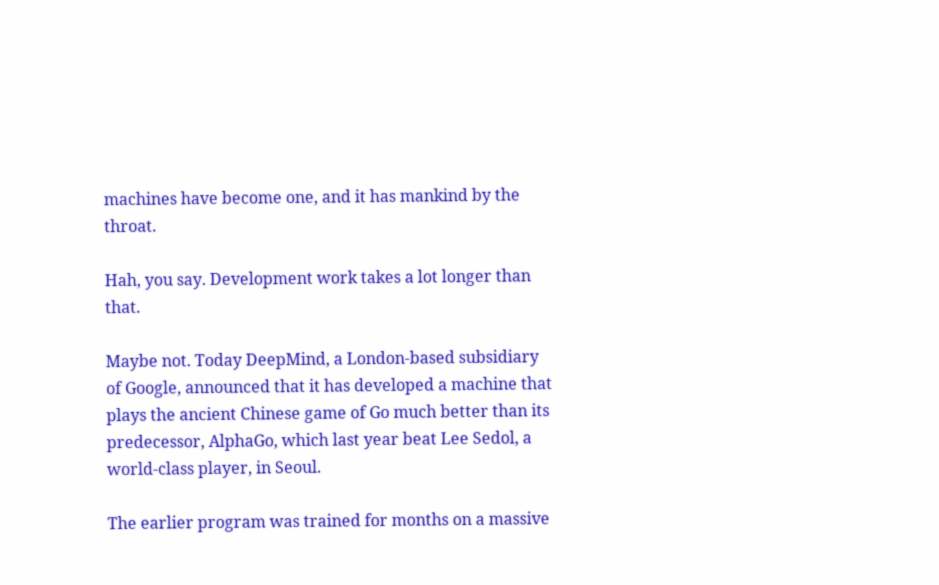machines have become one, and it has mankind by the throat.

Hah, you say. Development work takes a lot longer than that.

Maybe not. Today DeepMind, a London-based subsidiary of Google, announced that it has developed a machine that plays the ancient Chinese game of Go much better than its predecessor, AlphaGo, which last year beat Lee Sedol, a world-class player, in Seoul.

The earlier program was trained for months on a massive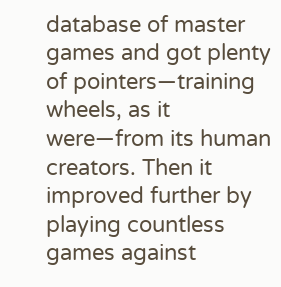database of master games and got plenty of pointers—training wheels, as it were—from its human creators. Then it improved further by playing countless games against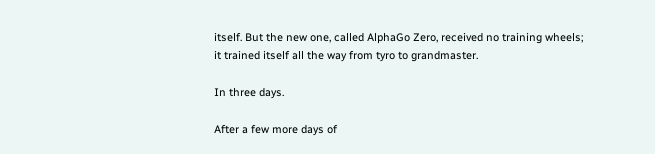itself. But the new one, called AlphaGo Zero, received no training wheels; it trained itself all the way from tyro to grandmaster.

In three days.

After a few more days of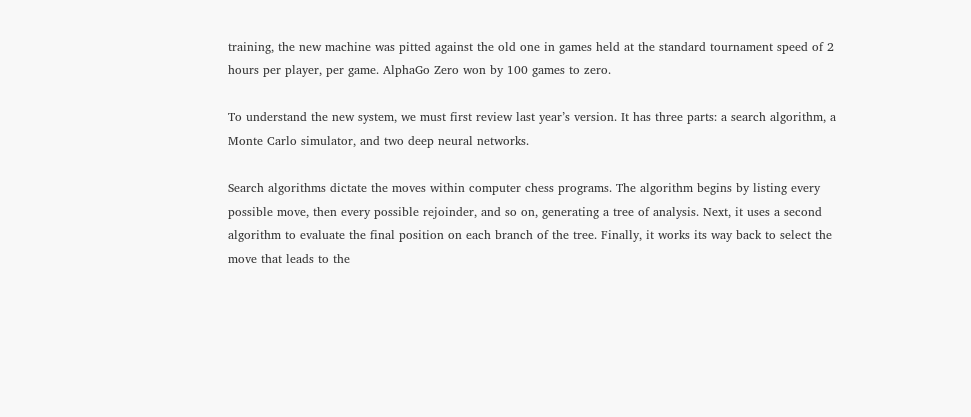training, the new machine was pitted against the old one in games held at the standard tournament speed of 2 hours per player, per game. AlphaGo Zero won by 100 games to zero.

To understand the new system, we must first review last year’s version. It has three parts: a search algorithm, a Monte Carlo simulator, and two deep neural networks.

Search algorithms dictate the moves within computer chess programs. The algorithm begins by listing every possible move, then every possible rejoinder, and so on, generating a tree of analysis. Next, it uses a second algorithm to evaluate the final position on each branch of the tree. Finally, it works its way back to select the move that leads to the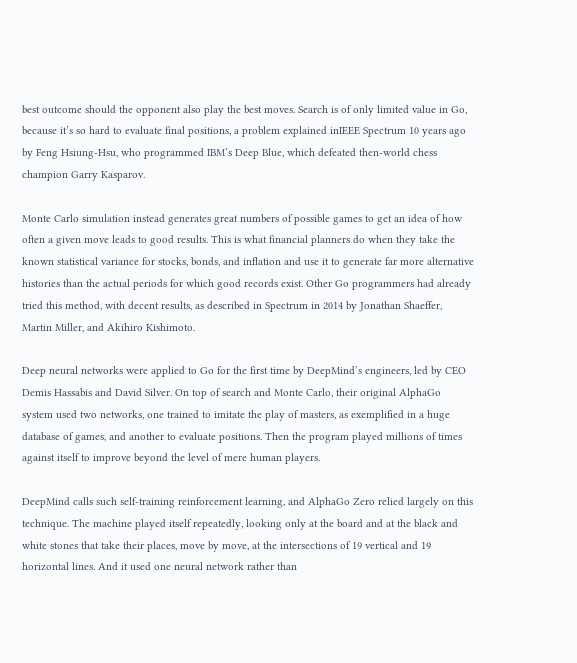best outcome should the opponent also play the best moves. Search is of only limited value in Go, because it’s so hard to evaluate final positions, a problem explained inIEEE Spectrum 10 years ago by Feng Hsiung-Hsu, who programmed IBM’s Deep Blue, which defeated then-world chess champion Garry Kasparov.

Monte Carlo simulation instead generates great numbers of possible games to get an idea of how often a given move leads to good results. This is what financial planners do when they take the known statistical variance for stocks, bonds, and inflation and use it to generate far more alternative histories than the actual periods for which good records exist. Other Go programmers had already tried this method, with decent results, as described in Spectrum in 2014 by Jonathan Shaeffer, Martin Miller, and Akihiro Kishimoto.

Deep neural networks were applied to Go for the first time by DeepMind’s engineers, led by CEO Demis Hassabis and David Silver. On top of search and Monte Carlo, their original AlphaGo system used two networks, one trained to imitate the play of masters, as exemplified in a huge database of games, and another to evaluate positions. Then the program played millions of times against itself to improve beyond the level of mere human players.

DeepMind calls such self-training reinforcement learning, and AlphaGo Zero relied largely on this technique. The machine played itself repeatedly, looking only at the board and at the black and white stones that take their places, move by move, at the intersections of 19 vertical and 19 horizontal lines. And it used one neural network rather than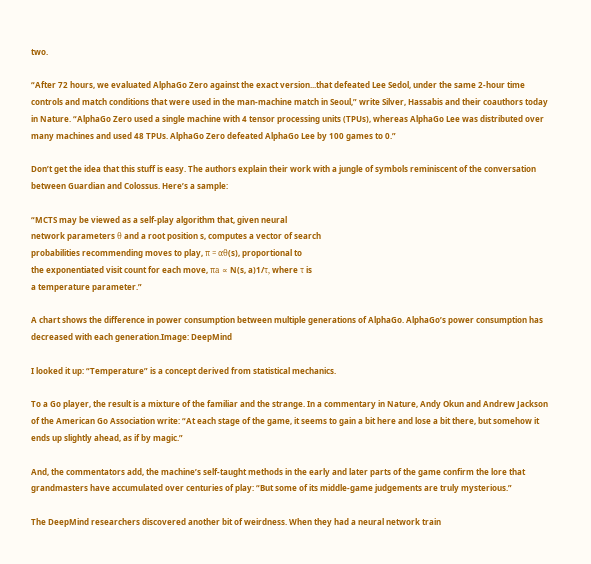two.

“After 72 hours, we evaluated AlphaGo Zero against the exact version...that defeated Lee Sedol, under the same 2-hour time controls and match conditions that were used in the man-machine match in Seoul,” write Silver, Hassabis and their coauthors today in Nature. “AlphaGo Zero used a single machine with 4 tensor processing units (TPUs), whereas AlphaGo Lee was distributed over many machines and used 48 TPUs. AlphaGo Zero defeated AlphaGo Lee by 100 games to 0.”

Don’t get the idea that this stuff is easy. The authors explain their work with a jungle of symbols reminiscent of the conversation between Guardian and Colossus. Here’s a sample:

“MCTS may be viewed as a self-play algorithm that, given neural
network parameters θ and a root position s, computes a vector of search
probabilities recommending moves to play, π = αθ(s), proportional to
the exponentiated visit count for each move, πa ∝ N(s, a)1/τ, where τ is
a temperature parameter.”

A chart shows the difference in power consumption between multiple generations of AlphaGo. AlphaGo’s power consumption has decreased with each generation.Image: DeepMind

I looked it up: “Temperature” is a concept derived from statistical mechanics.

To a Go player, the result is a mixture of the familiar and the strange. In a commentary in Nature, Andy Okun and Andrew Jackson of the American Go Association write: “At each stage of the game, it seems to gain a bit here and lose a bit there, but somehow it ends up slightly ahead, as if by magic.”

And, the commentators add, the machine’s self-taught methods in the early and later parts of the game confirm the lore that grandmasters have accumulated over centuries of play: “But some of its middle-game judgements are truly mysterious.”

The DeepMind researchers discovered another bit of weirdness. When they had a neural network train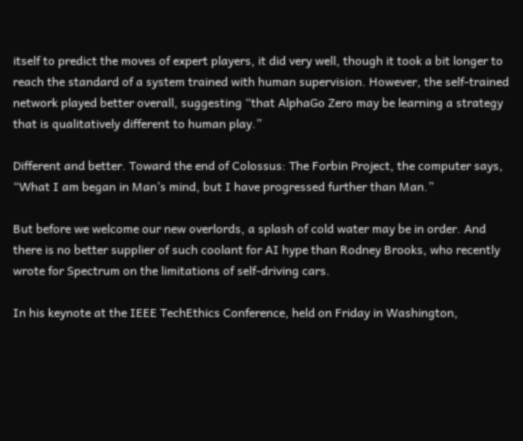itself to predict the moves of expert players, it did very well, though it took a bit longer to reach the standard of a system trained with human supervision. However, the self-trained network played better overall, suggesting “that AlphaGo Zero may be learning a strategy that is qualitatively different to human play.”

Different and better. Toward the end of Colossus: The Forbin Project, the computer says, “What I am began in Man’s mind, but I have progressed further than Man.”

But before we welcome our new overlords, a splash of cold water may be in order. And there is no better supplier of such coolant for AI hype than Rodney Brooks, who recently wrote for Spectrum on the limitations of self-driving cars.

In his keynote at the IEEE TechEthics Conference, held on Friday in Washington,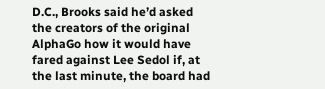D.C., Brooks said he’d asked the creators of the original AlphaGo how it would have fared against Lee Sedol if, at the last minute, the board had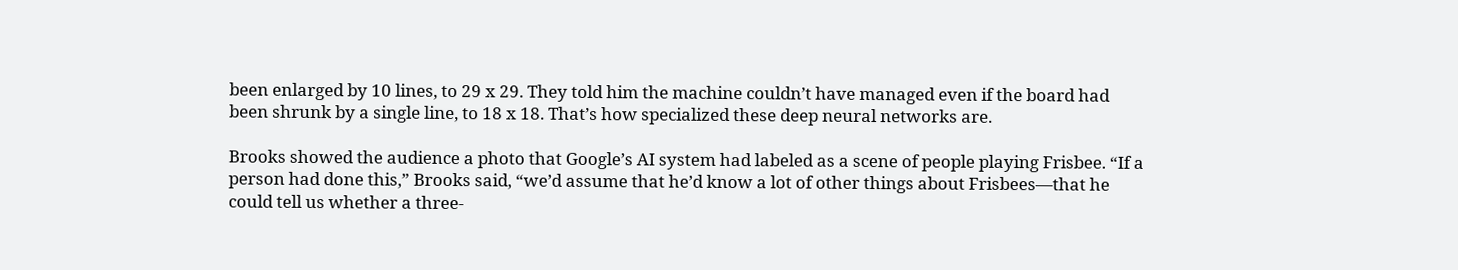been enlarged by 10 lines, to 29 x 29. They told him the machine couldn’t have managed even if the board had been shrunk by a single line, to 18 x 18. That’s how specialized these deep neural networks are.

Brooks showed the audience a photo that Google’s AI system had labeled as a scene of people playing Frisbee. “If a person had done this,” Brooks said, “we’d assume that he’d know a lot of other things about Frisbees—that he could tell us whether a three-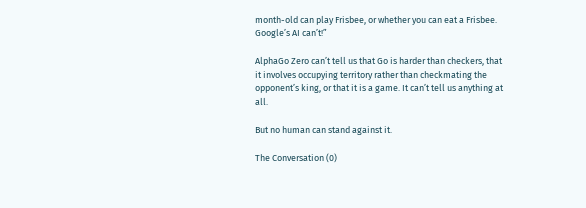month-old can play Frisbee, or whether you can eat a Frisbee. Google’s AI can’t!”

AlphaGo Zero can’t tell us that Go is harder than checkers, that it involves occupying territory rather than checkmating the opponent’s king, or that it is a game. It can’t tell us anything at all.

But no human can stand against it.

The Conversation (0)